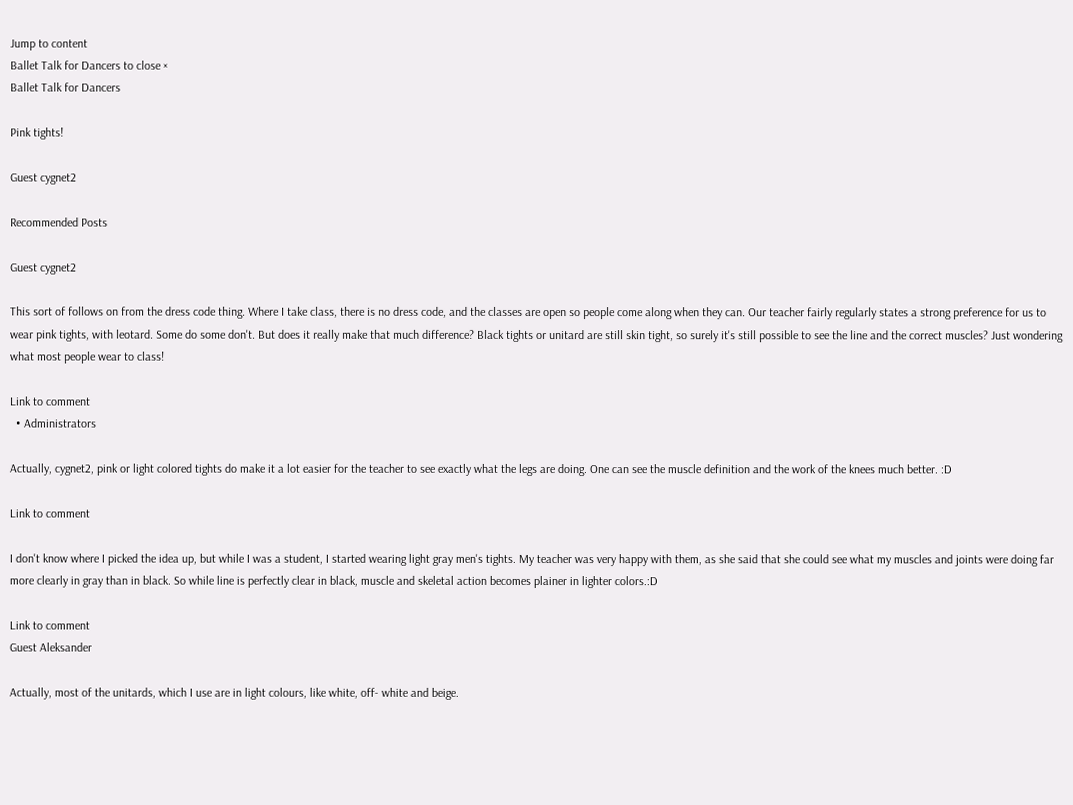Jump to content
Ballet Talk for Dancers to close ×
Ballet Talk for Dancers

Pink tights!

Guest cygnet2

Recommended Posts

Guest cygnet2

This sort of follows on from the dress code thing. Where I take class, there is no dress code, and the classes are open so people come along when they can. Our teacher fairly regularly states a strong preference for us to wear pink tights, with leotard. Some do some don't. But does it really make that much difference? Black tights or unitard are still skin tight, so surely it's still possible to see the line and the correct muscles? Just wondering what most people wear to class!

Link to comment
  • Administrators

Actually, cygnet2, pink or light colored tights do make it a lot easier for the teacher to see exactly what the legs are doing. One can see the muscle definition and the work of the knees much better. :D

Link to comment

I don't know where I picked the idea up, but while I was a student, I started wearing light gray men's tights. My teacher was very happy with them, as she said that she could see what my muscles and joints were doing far more clearly in gray than in black. So while line is perfectly clear in black, muscle and skeletal action becomes plainer in lighter colors.:D

Link to comment
Guest Aleksander

Actually, most of the unitards, which I use are in light colours, like white, off- white and beige.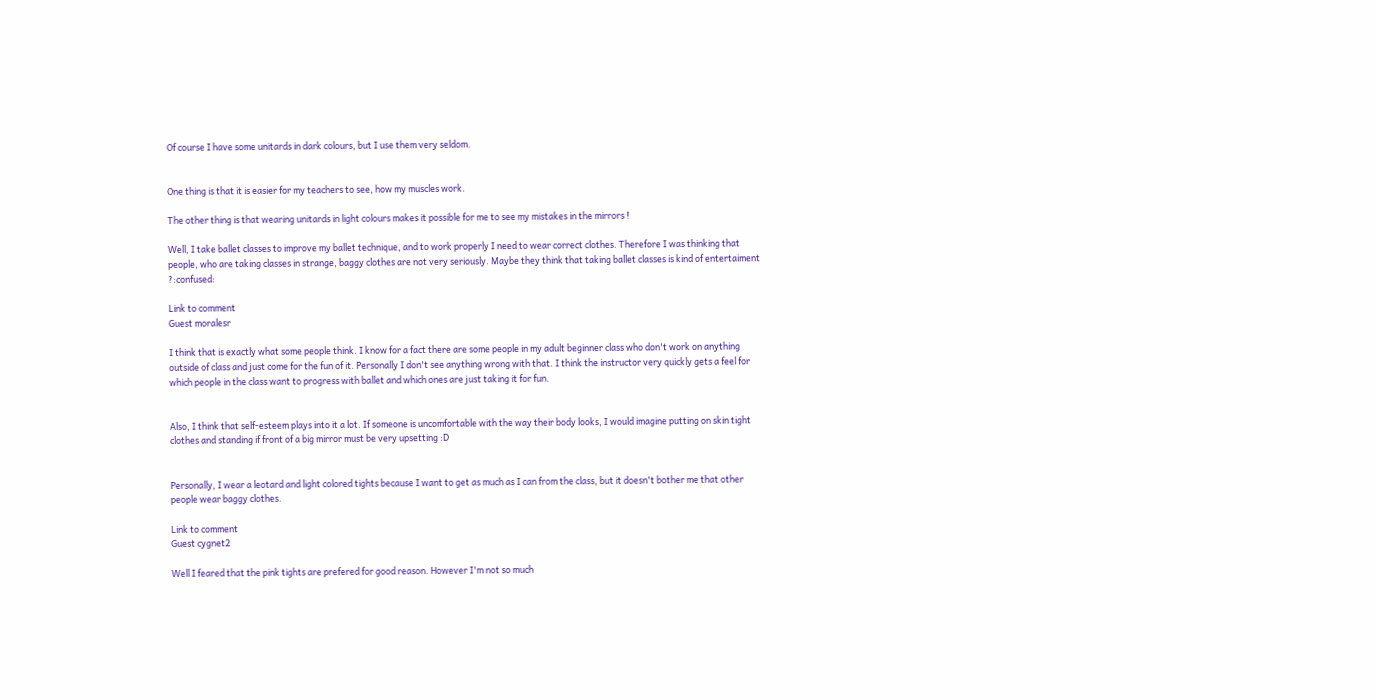Of course I have some unitards in dark colours, but I use them very seldom.


One thing is that it is easier for my teachers to see, how my muscles work.

The other thing is that wearing unitards in light colours makes it possible for me to see my mistakes in the mirrors !

Well, I take ballet classes to improve my ballet technique, and to work properly I need to wear correct clothes. Therefore I was thinking that people, who are taking classes in strange, baggy clothes are not very seriously. Maybe they think that taking ballet classes is kind of entertaiment ?:confused:

Link to comment
Guest moralesr

I think that is exactly what some people think. I know for a fact there are some people in my adult beginner class who don't work on anything outside of class and just come for the fun of it. Personally I don't see anything wrong with that. I think the instructor very quickly gets a feel for which people in the class want to progress with ballet and which ones are just taking it for fun.


Also, I think that self-esteem plays into it a lot. If someone is uncomfortable with the way their body looks, I would imagine putting on skin tight clothes and standing if front of a big mirror must be very upsetting :D


Personally, I wear a leotard and light colored tights because I want to get as much as I can from the class, but it doesn't bother me that other people wear baggy clothes.

Link to comment
Guest cygnet2

Well I feared that the pink tights are prefered for good reason. However I'm not so much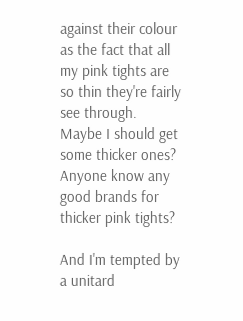against their colour as the fact that all my pink tights are so thin they're fairly see through. Maybe I should get some thicker ones? Anyone know any good brands for thicker pink tights?

And I'm tempted by a unitard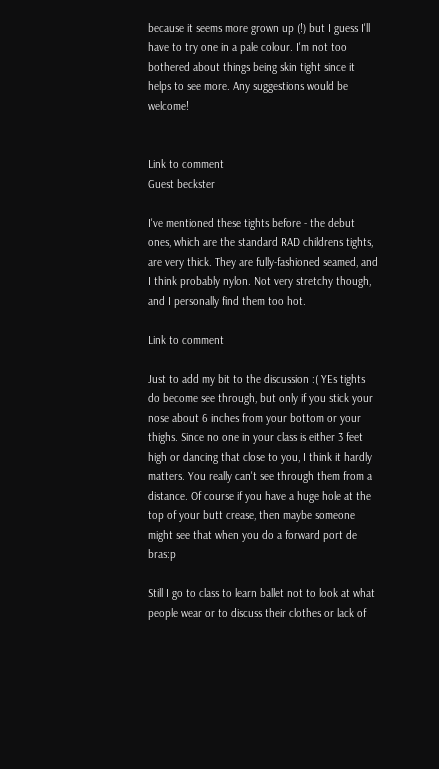because it seems more grown up (!) but I guess I'll have to try one in a pale colour. I'm not too bothered about things being skin tight since it helps to see more. Any suggestions would be welcome!


Link to comment
Guest beckster

I've mentioned these tights before - the debut ones, which are the standard RAD childrens tights, are very thick. They are fully-fashioned seamed, and I think probably nylon. Not very stretchy though, and I personally find them too hot.

Link to comment

Just to add my bit to the discussion :( YEs tights do become see through, but only if you stick your nose about 6 inches from your bottom or your thighs. Since no one in your class is either 3 feet high or dancing that close to you, I think it hardly matters. You really can't see through them from a distance. Of course if you have a huge hole at the top of your butt crease, then maybe someone might see that when you do a forward port de bras:p

Still I go to class to learn ballet not to look at what people wear or to discuss their clothes or lack of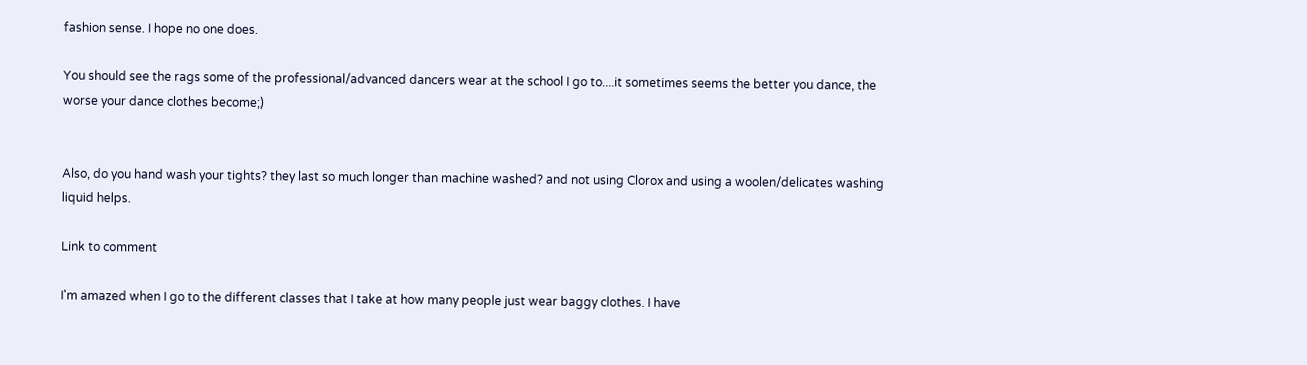fashion sense. I hope no one does.

You should see the rags some of the professional/advanced dancers wear at the school I go to....it sometimes seems the better you dance, the worse your dance clothes become;)


Also, do you hand wash your tights? they last so much longer than machine washed? and not using Clorox and using a woolen/delicates washing liquid helps.

Link to comment

I'm amazed when I go to the different classes that I take at how many people just wear baggy clothes. I have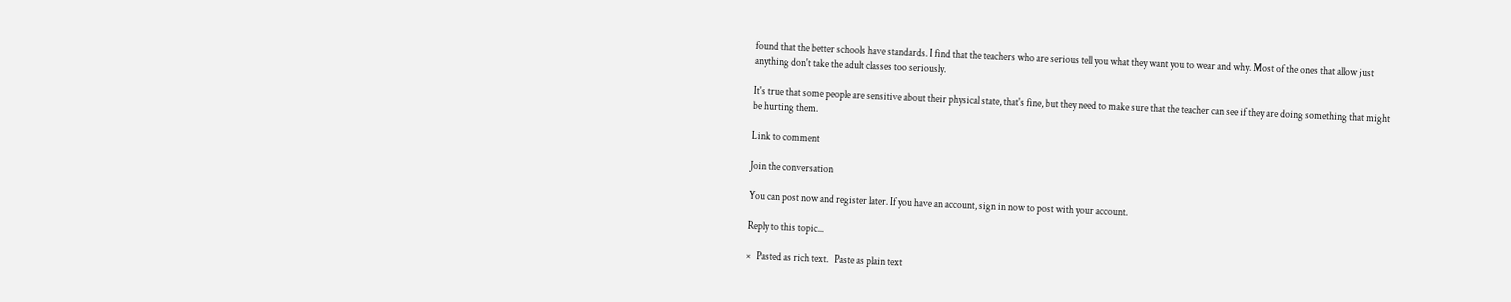found that the better schools have standards. I find that the teachers who are serious tell you what they want you to wear and why. Most of the ones that allow just anything don't take the adult classes too seriously.

It's true that some people are sensitive about their physical state, that's fine, but they need to make sure that the teacher can see if they are doing something that might be hurting them.

Link to comment

Join the conversation

You can post now and register later. If you have an account, sign in now to post with your account.

Reply to this topic...

×   Pasted as rich text.   Paste as plain text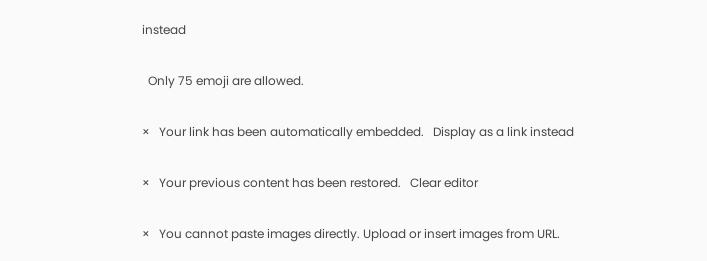instead

  Only 75 emoji are allowed.

×   Your link has been automatically embedded.   Display as a link instead

×   Your previous content has been restored.   Clear editor

×   You cannot paste images directly. Upload or insert images from URL.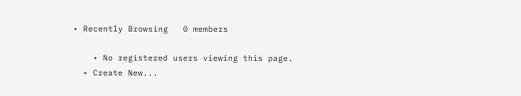• Recently Browsing   0 members

    • No registered users viewing this page.
  • Create New...